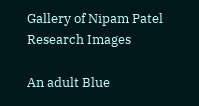Gallery of Nipam Patel Research Images

An adult Blue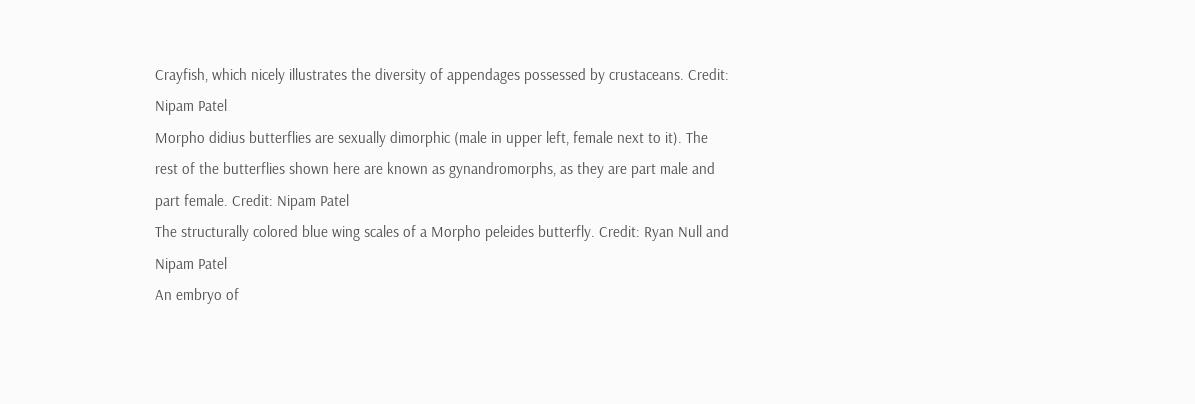Crayfish, which nicely illustrates the diversity of appendages possessed by crustaceans. Credit: Nipam Patel
Morpho didius butterflies are sexually dimorphic (male in upper left, female next to it). The rest of the butterflies shown here are known as gynandromorphs, as they are part male and part female. Credit: Nipam Patel
The structurally colored blue wing scales of a Morpho peleides butterfly. Credit: Ryan Null and Nipam Patel
An embryo of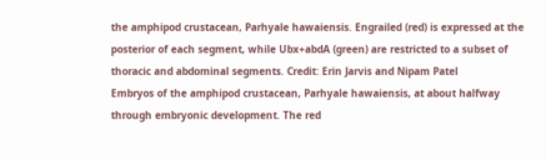the amphipod crustacean, Parhyale hawaiensis. Engrailed (red) is expressed at the posterior of each segment, while Ubx+abdA (green) are restricted to a subset of thoracic and abdominal segments. Credit: Erin Jarvis and Nipam Patel
Embryos of the amphipod crustacean, Parhyale hawaiensis, at about halfway through embryonic development. The red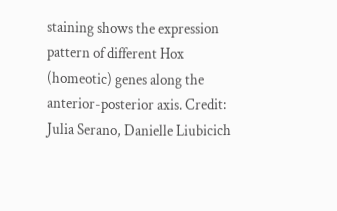staining shows the expression pattern of different Hox (homeotic) genes along the anterior-posterior axis. Credit: Julia Serano, Danielle Liubicich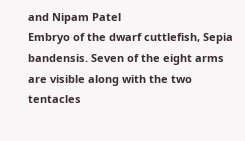and Nipam Patel
Embryo of the dwarf cuttlefish, Sepia bandensis. Seven of the eight arms are visible along with the two tentacles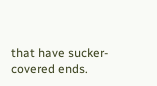that have sucker-covered ends.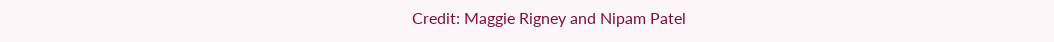Credit: Maggie Rigney and Nipam Patel